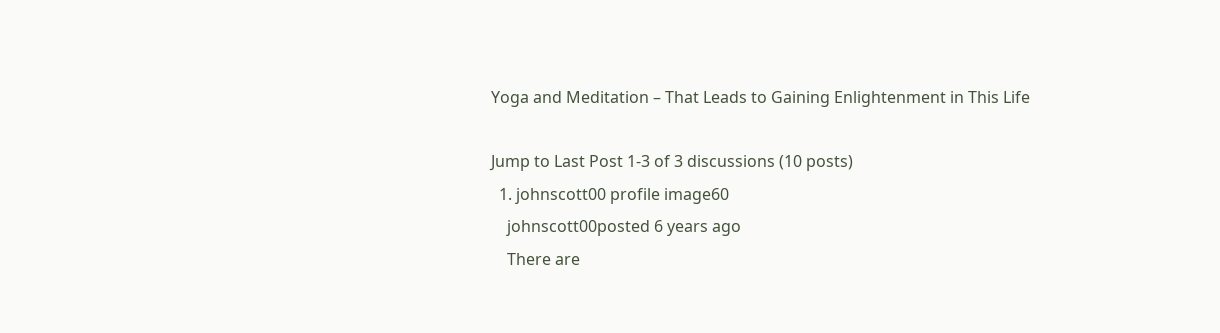Yoga and Meditation – That Leads to Gaining Enlightenment in This Life

Jump to Last Post 1-3 of 3 discussions (10 posts)
  1. johnscott00 profile image60
    johnscott00posted 6 years ago
    There are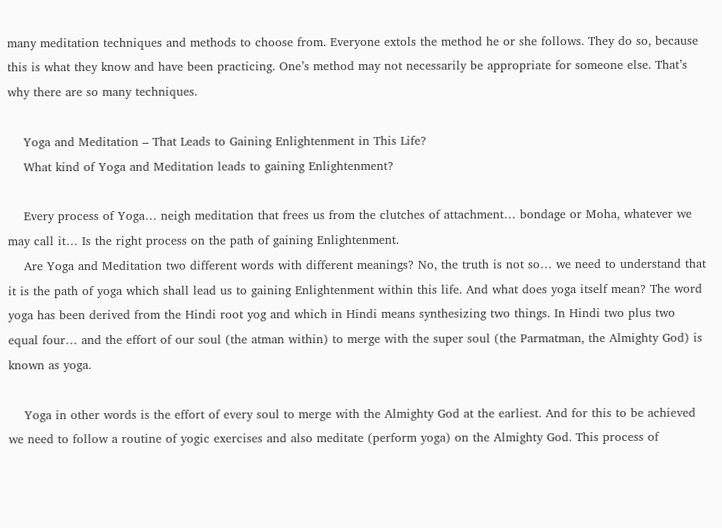many meditation techniques and methods to choose from. Everyone extols the method he or she follows. They do so, because this is what they know and have been practicing. One’s method may not necessarily be appropriate for someone else. That’s why there are so many techniques.

    Yoga and Meditation – That Leads to Gaining Enlightenment in This Life?
    What kind of Yoga and Meditation leads to gaining Enlightenment?

    Every process of Yoga… neigh meditation that frees us from the clutches of attachment… bondage or Moha, whatever we may call it… Is the right process on the path of gaining Enlightenment.
    Are Yoga and Meditation two different words with different meanings? No, the truth is not so… we need to understand that it is the path of yoga which shall lead us to gaining Enlightenment within this life. And what does yoga itself mean? The word yoga has been derived from the Hindi root yog and which in Hindi means synthesizing two things. In Hindi two plus two equal four… and the effort of our soul (the atman within) to merge with the super soul (the Parmatman, the Almighty God) is known as yoga.

    Yoga in other words is the effort of every soul to merge with the Almighty God at the earliest. And for this to be achieved we need to follow a routine of yogic exercises and also meditate (perform yoga) on the Almighty God. This process of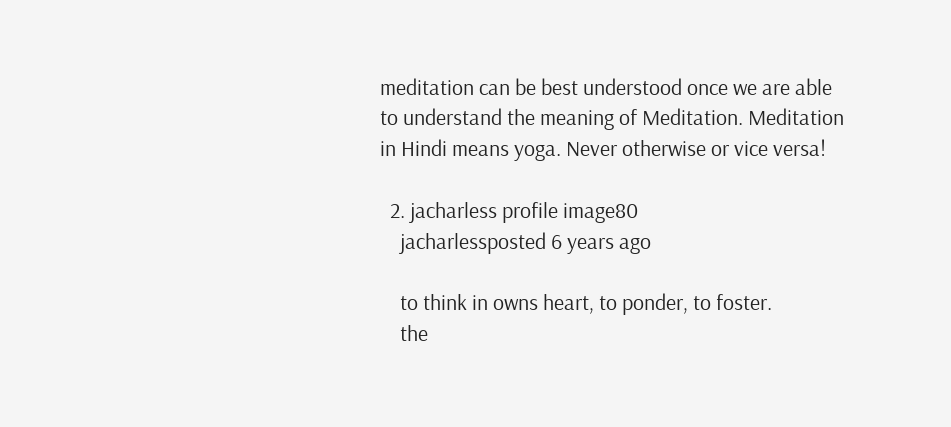meditation can be best understood once we are able to understand the meaning of Meditation. Meditation in Hindi means yoga. Never otherwise or vice versa!

  2. jacharless profile image80
    jacharlessposted 6 years ago

    to think in owns heart, to ponder, to foster.
    the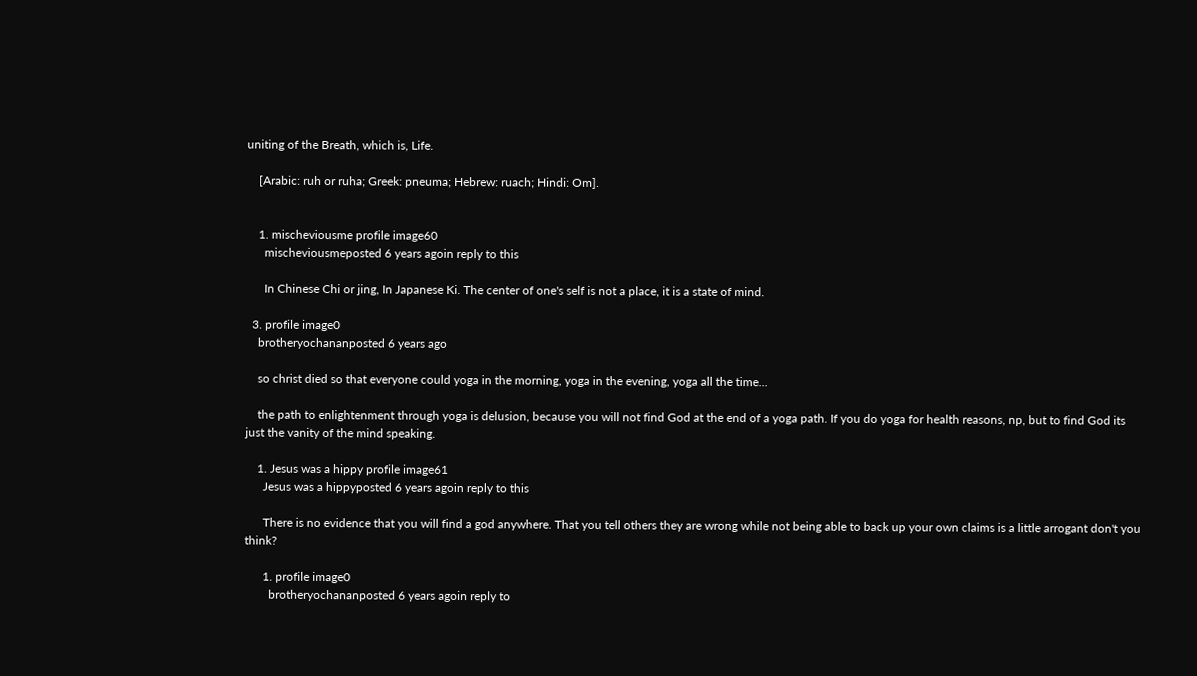uniting of the Breath, which is, Life.

    [Arabic: ruh or ruha; Greek: pneuma; Hebrew: ruach; Hindi: Om].


    1. mischeviousme profile image60
      mischeviousmeposted 6 years agoin reply to this

      In Chinese Chi or jing, In Japanese Ki. The center of one's self is not a place, it is a state of mind.

  3. profile image0
    brotheryochananposted 6 years ago

    so christ died so that everyone could yoga in the morning, yoga in the evening, yoga all the time...

    the path to enlightenment through yoga is delusion, because you will not find God at the end of a yoga path. If you do yoga for health reasons, np, but to find God its just the vanity of the mind speaking.

    1. Jesus was a hippy profile image61
      Jesus was a hippyposted 6 years agoin reply to this

      There is no evidence that you will find a god anywhere. That you tell others they are wrong while not being able to back up your own claims is a little arrogant don't you think?

      1. profile image0
        brotheryochananposted 6 years agoin reply to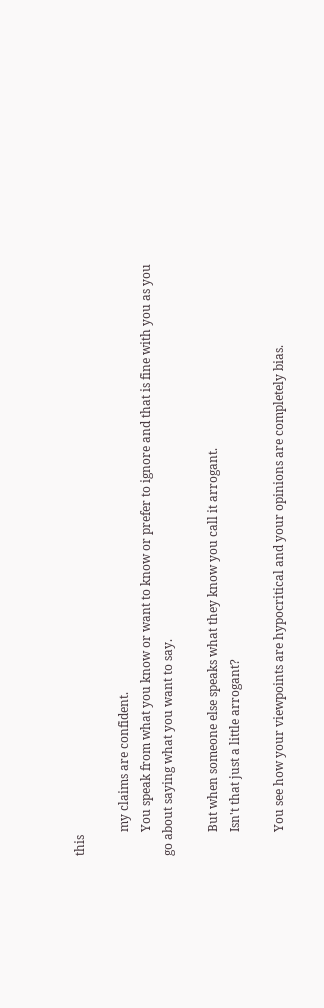this

        my claims are confident.
        You speak from what you know or want to know or prefer to ignore and that is fine with you as you go about saying what you want to say.

        But when someone else speaks what they know you call it arrogant.
        Isn't that just a little arrogant?

        You see how your viewpoints are hypocritical and your opinions are completely bias.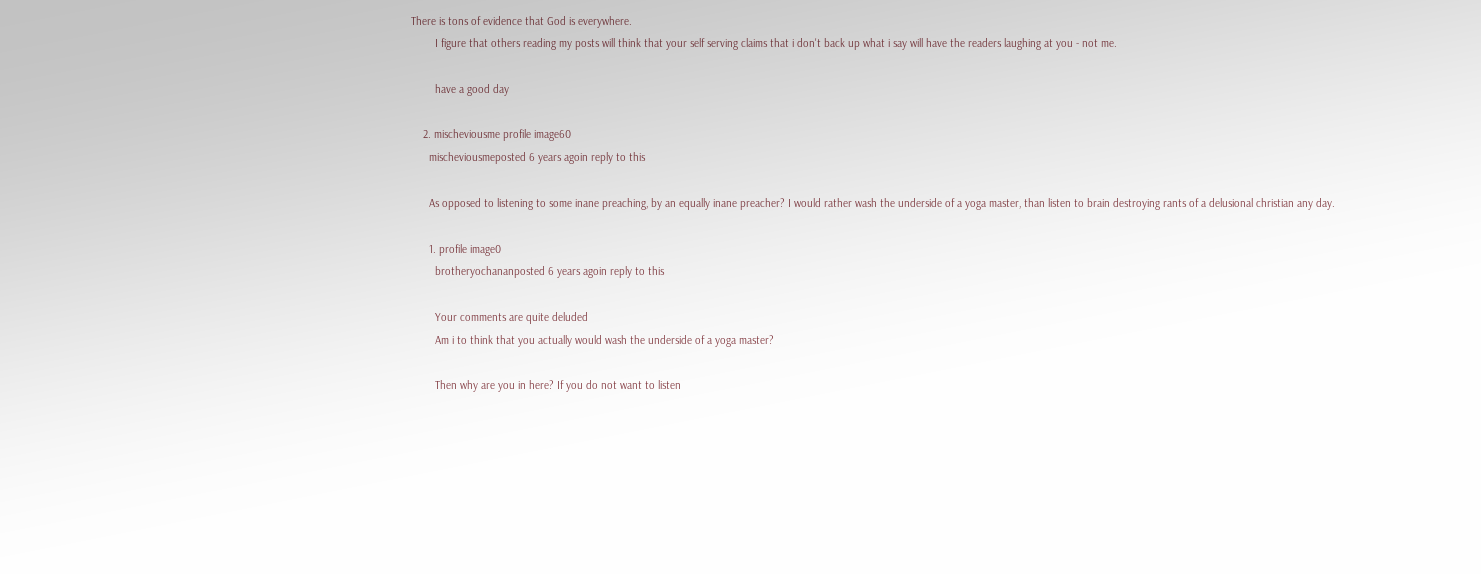There is tons of evidence that God is everywhere.
        I figure that others reading my posts will think that your self serving claims that i don't back up what i say will have the readers laughing at you - not me.

        have a good day

    2. mischeviousme profile image60
      mischeviousmeposted 6 years agoin reply to this

      As opposed to listening to some inane preaching, by an equally inane preacher? I would rather wash the underside of a yoga master, than listen to brain destroying rants of a delusional christian any day.

      1. profile image0
        brotheryochananposted 6 years agoin reply to this

        Your comments are quite deluded
        Am i to think that you actually would wash the underside of a yoga master?

        Then why are you in here? If you do not want to listen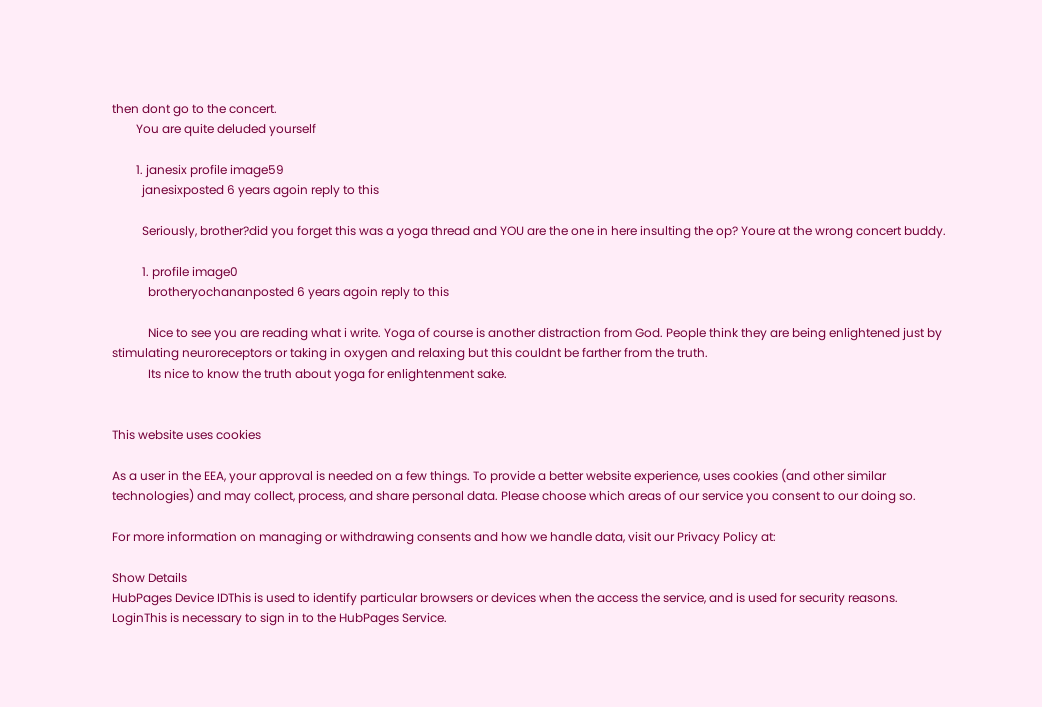then dont go to the concert.
        You are quite deluded yourself

        1. janesix profile image59
          janesixposted 6 years agoin reply to this

          Seriously, brother?did you forget this was a yoga thread and YOU are the one in here insulting the op? Youre at the wrong concert buddy.

          1. profile image0
            brotheryochananposted 6 years agoin reply to this

            Nice to see you are reading what i write. Yoga of course is another distraction from God. People think they are being enlightened just by stimulating neuroreceptors or taking in oxygen and relaxing but this couldnt be farther from the truth.
            Its nice to know the truth about yoga for enlightenment sake.


This website uses cookies

As a user in the EEA, your approval is needed on a few things. To provide a better website experience, uses cookies (and other similar technologies) and may collect, process, and share personal data. Please choose which areas of our service you consent to our doing so.

For more information on managing or withdrawing consents and how we handle data, visit our Privacy Policy at:

Show Details
HubPages Device IDThis is used to identify particular browsers or devices when the access the service, and is used for security reasons.
LoginThis is necessary to sign in to the HubPages Service.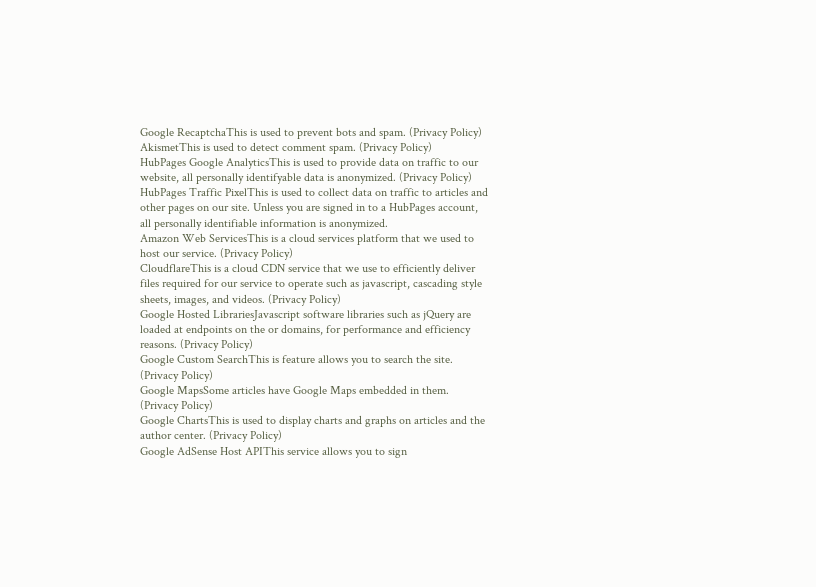Google RecaptchaThis is used to prevent bots and spam. (Privacy Policy)
AkismetThis is used to detect comment spam. (Privacy Policy)
HubPages Google AnalyticsThis is used to provide data on traffic to our website, all personally identifyable data is anonymized. (Privacy Policy)
HubPages Traffic PixelThis is used to collect data on traffic to articles and other pages on our site. Unless you are signed in to a HubPages account, all personally identifiable information is anonymized.
Amazon Web ServicesThis is a cloud services platform that we used to host our service. (Privacy Policy)
CloudflareThis is a cloud CDN service that we use to efficiently deliver files required for our service to operate such as javascript, cascading style sheets, images, and videos. (Privacy Policy)
Google Hosted LibrariesJavascript software libraries such as jQuery are loaded at endpoints on the or domains, for performance and efficiency reasons. (Privacy Policy)
Google Custom SearchThis is feature allows you to search the site. (Privacy Policy)
Google MapsSome articles have Google Maps embedded in them. (Privacy Policy)
Google ChartsThis is used to display charts and graphs on articles and the author center. (Privacy Policy)
Google AdSense Host APIThis service allows you to sign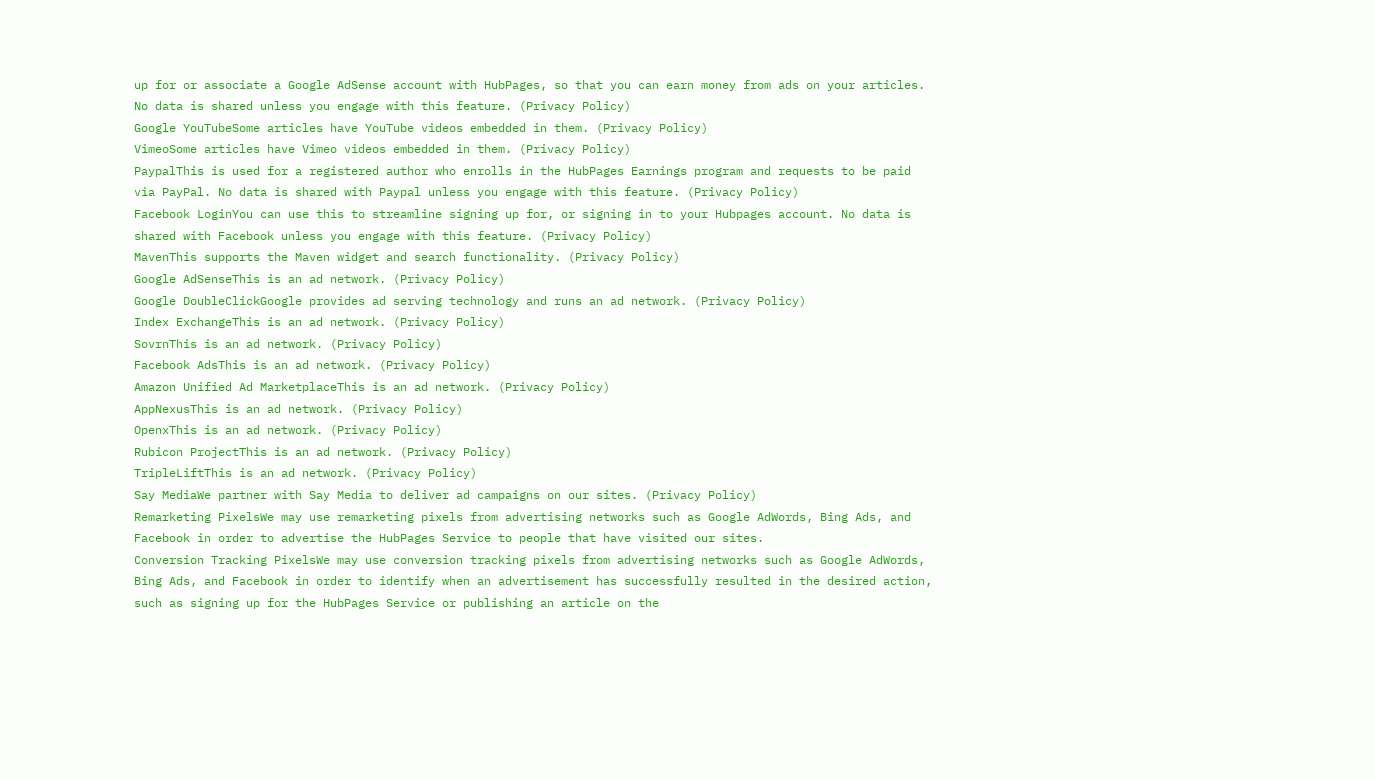up for or associate a Google AdSense account with HubPages, so that you can earn money from ads on your articles. No data is shared unless you engage with this feature. (Privacy Policy)
Google YouTubeSome articles have YouTube videos embedded in them. (Privacy Policy)
VimeoSome articles have Vimeo videos embedded in them. (Privacy Policy)
PaypalThis is used for a registered author who enrolls in the HubPages Earnings program and requests to be paid via PayPal. No data is shared with Paypal unless you engage with this feature. (Privacy Policy)
Facebook LoginYou can use this to streamline signing up for, or signing in to your Hubpages account. No data is shared with Facebook unless you engage with this feature. (Privacy Policy)
MavenThis supports the Maven widget and search functionality. (Privacy Policy)
Google AdSenseThis is an ad network. (Privacy Policy)
Google DoubleClickGoogle provides ad serving technology and runs an ad network. (Privacy Policy)
Index ExchangeThis is an ad network. (Privacy Policy)
SovrnThis is an ad network. (Privacy Policy)
Facebook AdsThis is an ad network. (Privacy Policy)
Amazon Unified Ad MarketplaceThis is an ad network. (Privacy Policy)
AppNexusThis is an ad network. (Privacy Policy)
OpenxThis is an ad network. (Privacy Policy)
Rubicon ProjectThis is an ad network. (Privacy Policy)
TripleLiftThis is an ad network. (Privacy Policy)
Say MediaWe partner with Say Media to deliver ad campaigns on our sites. (Privacy Policy)
Remarketing PixelsWe may use remarketing pixels from advertising networks such as Google AdWords, Bing Ads, and Facebook in order to advertise the HubPages Service to people that have visited our sites.
Conversion Tracking PixelsWe may use conversion tracking pixels from advertising networks such as Google AdWords, Bing Ads, and Facebook in order to identify when an advertisement has successfully resulted in the desired action, such as signing up for the HubPages Service or publishing an article on the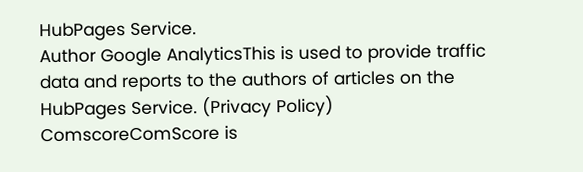HubPages Service.
Author Google AnalyticsThis is used to provide traffic data and reports to the authors of articles on the HubPages Service. (Privacy Policy)
ComscoreComScore is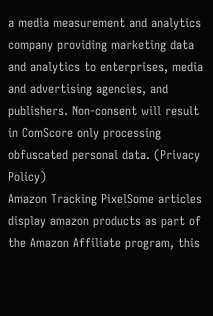a media measurement and analytics company providing marketing data and analytics to enterprises, media and advertising agencies, and publishers. Non-consent will result in ComScore only processing obfuscated personal data. (Privacy Policy)
Amazon Tracking PixelSome articles display amazon products as part of the Amazon Affiliate program, this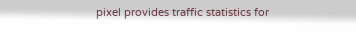pixel provides traffic statistics for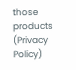those products (Privacy Policy)